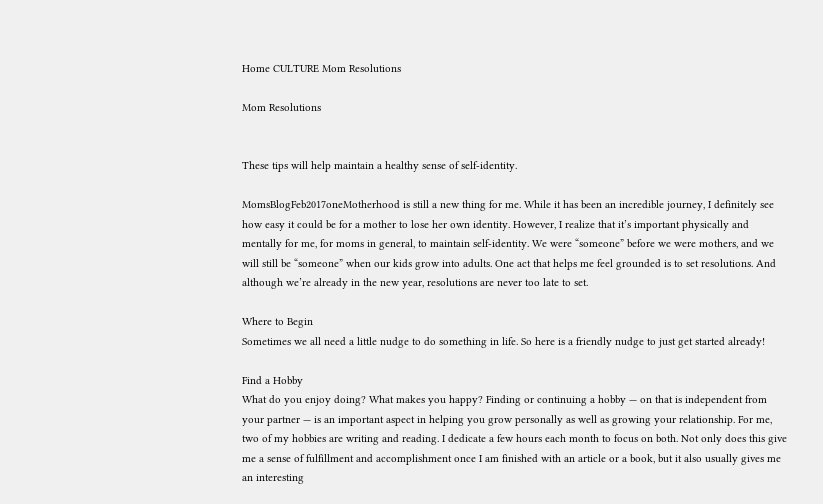Home CULTURE Mom Resolutions

Mom Resolutions


These tips will help maintain a healthy sense of self-identity.

MomsBlogFeb2017oneMotherhood is still a new thing for me. While it has been an incredible journey, I definitely see how easy it could be for a mother to lose her own identity. However, I realize that it’s important physically and mentally for me, for moms in general, to maintain self-identity. We were “someone” before we were mothers, and we will still be “someone” when our kids grow into adults. One act that helps me feel grounded is to set resolutions. And although we’re already in the new year, resolutions are never too late to set.

Where to Begin
Sometimes we all need a little nudge to do something in life. So here is a friendly nudge to just get started already!

Find a Hobby
What do you enjoy doing? What makes you happy? Finding or continuing a hobby — on that is independent from your partner — is an important aspect in helping you grow personally as well as growing your relationship. For me, two of my hobbies are writing and reading. I dedicate a few hours each month to focus on both. Not only does this give me a sense of fulfillment and accomplishment once I am finished with an article or a book, but it also usually gives me an interesting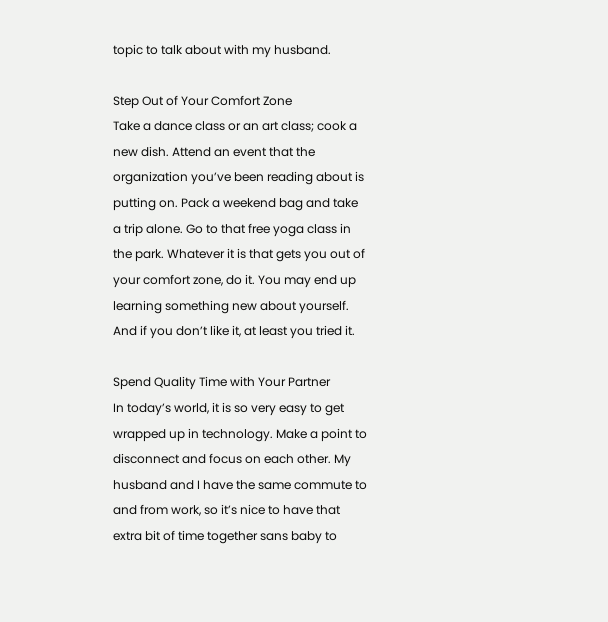topic to talk about with my husband.

Step Out of Your Comfort Zone
Take a dance class or an art class; cook a new dish. Attend an event that the organization you’ve been reading about is putting on. Pack a weekend bag and take a trip alone. Go to that free yoga class in the park. Whatever it is that gets you out of your comfort zone, do it. You may end up learning something new about yourself. And if you don’t like it, at least you tried it.

Spend Quality Time with Your Partner
In today’s world, it is so very easy to get wrapped up in technology. Make a point to disconnect and focus on each other. My husband and I have the same commute to and from work, so it’s nice to have that extra bit of time together sans baby to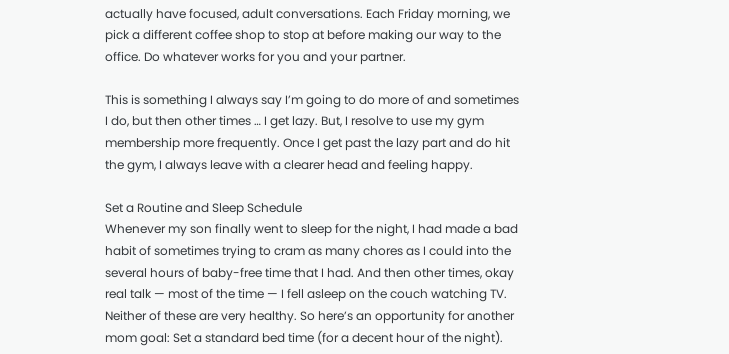actually have focused, adult conversations. Each Friday morning, we pick a different coffee shop to stop at before making our way to the office. Do whatever works for you and your partner.

This is something I always say I’m going to do more of and sometimes I do, but then other times … I get lazy. But, I resolve to use my gym membership more frequently. Once I get past the lazy part and do hit the gym, I always leave with a clearer head and feeling happy.

Set a Routine and Sleep Schedule
Whenever my son finally went to sleep for the night, I had made a bad habit of sometimes trying to cram as many chores as I could into the several hours of baby-free time that I had. And then other times, okay real talk — most of the time — I fell asleep on the couch watching TV. Neither of these are very healthy. So here’s an opportunity for another mom goal: Set a standard bed time (for a decent hour of the night).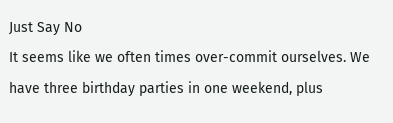Just Say No
It seems like we often times over-commit ourselves. We have three birthday parties in one weekend, plus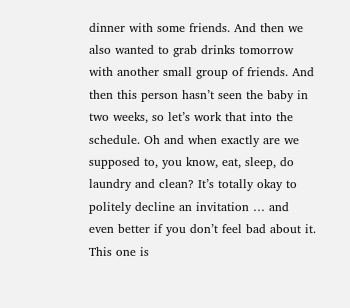dinner with some friends. And then we also wanted to grab drinks tomorrow with another small group of friends. And then this person hasn’t seen the baby in two weeks, so let’s work that into the schedule. Oh and when exactly are we supposed to, you know, eat, sleep, do laundry and clean? It’s totally okay to politely decline an invitation … and even better if you don’t feel bad about it. This one is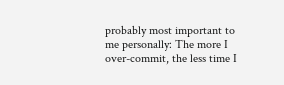probably most important to me personally: The more I over-commit, the less time I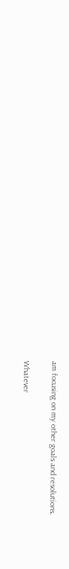am focusing on my other goals and resolutions.

Whatever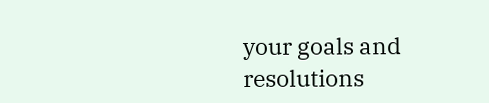your goals and resolutions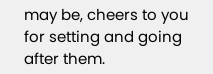may be, cheers to you for setting and going after them.